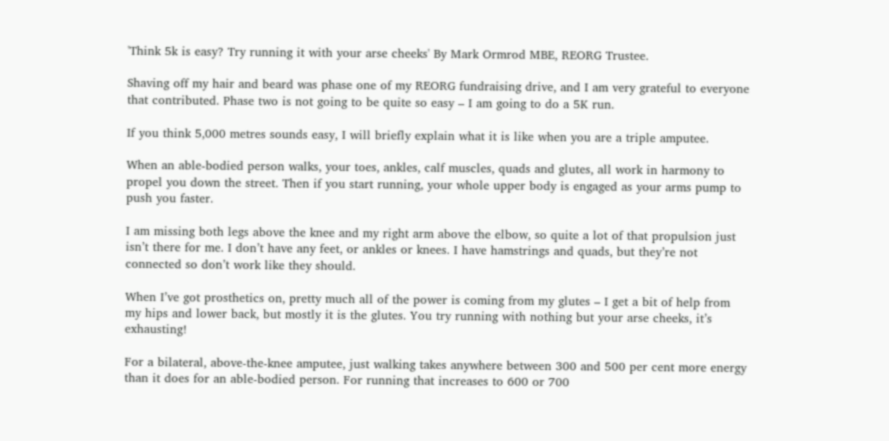'Think 5k is easy? Try running it with your arse cheeks' By Mark Ormrod MBE, REORG Trustee.

Shaving off my hair and beard was phase one of my REORG fundraising drive, and I am very grateful to everyone that contributed. Phase two is not going to be quite so easy – I am going to do a 5K run.

If you think 5,000 metres sounds easy, I will briefly explain what it is like when you are a triple amputee.

When an able-bodied person walks, your toes, ankles, calf muscles, quads and glutes, all work in harmony to propel you down the street. Then if you start running, your whole upper body is engaged as your arms pump to push you faster.

I am missing both legs above the knee and my right arm above the elbow, so quite a lot of that propulsion just isn’t there for me. I don’t have any feet, or ankles or knees. I have hamstrings and quads, but they’re not connected so don’t work like they should.

When I’ve got prosthetics on, pretty much all of the power is coming from my glutes – I get a bit of help from my hips and lower back, but mostly it is the glutes. You try running with nothing but your arse cheeks, it’s exhausting!

For a bilateral, above-the-knee amputee, just walking takes anywhere between 300 and 500 per cent more energy than it does for an able-bodied person. For running that increases to 600 or 700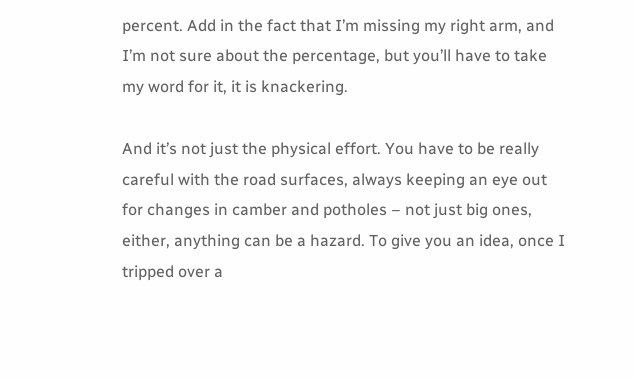percent. Add in the fact that I’m missing my right arm, and I’m not sure about the percentage, but you’ll have to take my word for it, it is knackering.

And it’s not just the physical effort. You have to be really careful with the road surfaces, always keeping an eye out for changes in camber and potholes – not just big ones, either, anything can be a hazard. To give you an idea, once I tripped over a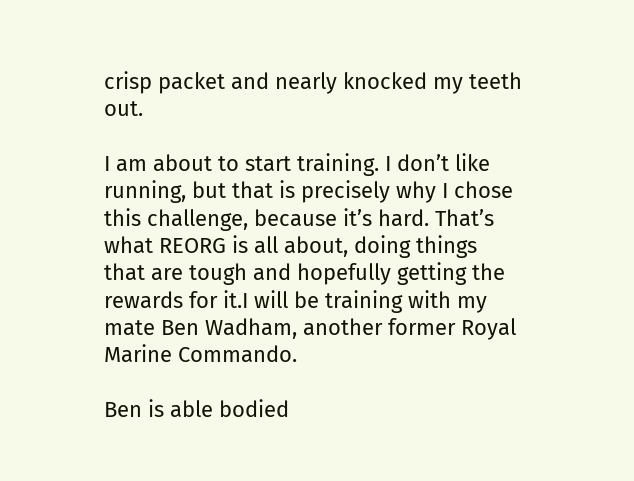crisp packet and nearly knocked my teeth out.

I am about to start training. I don’t like running, but that is precisely why I chose this challenge, because it’s hard. That’s what REORG is all about, doing things that are tough and hopefully getting the rewards for it.I will be training with my mate Ben Wadham, another former Royal Marine Commando.

Ben is able bodied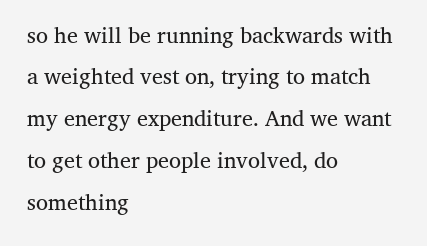so he will be running backwards with a weighted vest on, trying to match my energy expenditure. And we want to get other people involved, do something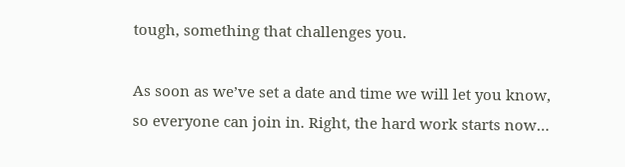tough, something that challenges you.

As soon as we’ve set a date and time we will let you know, so everyone can join in. Right, the hard work starts now…